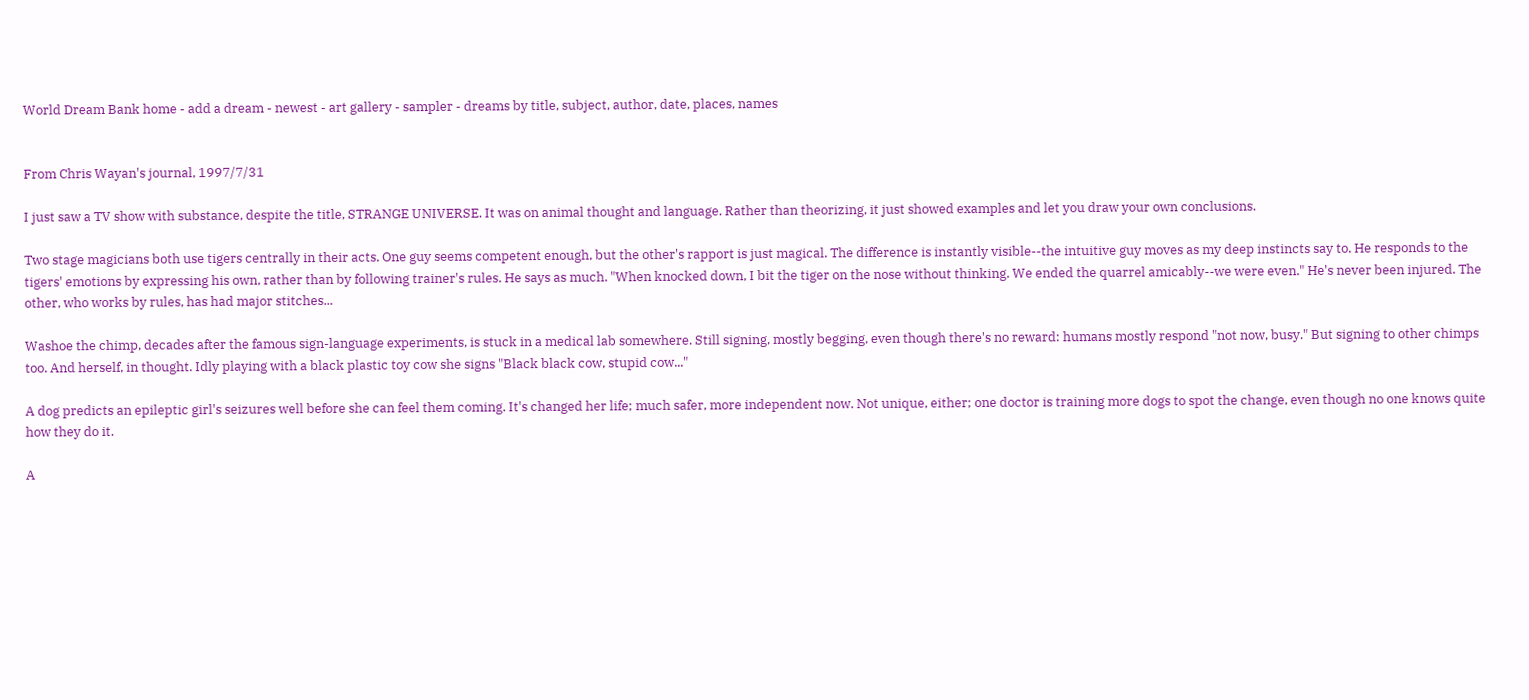World Dream Bank home - add a dream - newest - art gallery - sampler - dreams by title, subject, author, date, places, names


From Chris Wayan's journal, 1997/7/31

I just saw a TV show with substance, despite the title, STRANGE UNIVERSE. It was on animal thought and language. Rather than theorizing, it just showed examples and let you draw your own conclusions.

Two stage magicians both use tigers centrally in their acts. One guy seems competent enough, but the other's rapport is just magical. The difference is instantly visible--the intuitive guy moves as my deep instincts say to. He responds to the tigers' emotions by expressing his own, rather than by following trainer's rules. He says as much. "When knocked down, I bit the tiger on the nose without thinking. We ended the quarrel amicably--we were even." He's never been injured. The other, who works by rules, has had major stitches...

Washoe the chimp, decades after the famous sign-language experiments, is stuck in a medical lab somewhere. Still signing, mostly begging, even though there's no reward: humans mostly respond "not now, busy." But signing to other chimps too. And herself, in thought. Idly playing with a black plastic toy cow she signs "Black black cow, stupid cow..."

A dog predicts an epileptic girl's seizures well before she can feel them coming. It's changed her life; much safer, more independent now. Not unique, either; one doctor is training more dogs to spot the change, even though no one knows quite how they do it.

A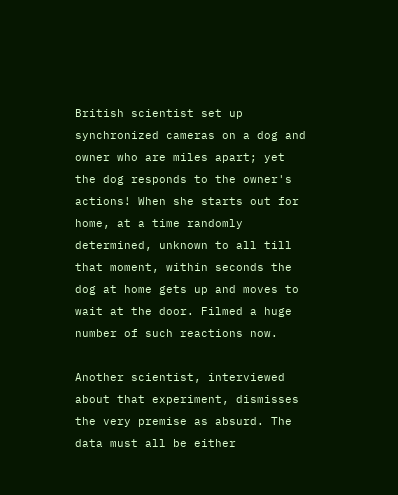British scientist set up synchronized cameras on a dog and owner who are miles apart; yet the dog responds to the owner's actions! When she starts out for home, at a time randomly determined, unknown to all till that moment, within seconds the dog at home gets up and moves to wait at the door. Filmed a huge number of such reactions now.

Another scientist, interviewed about that experiment, dismisses the very premise as absurd. The data must all be either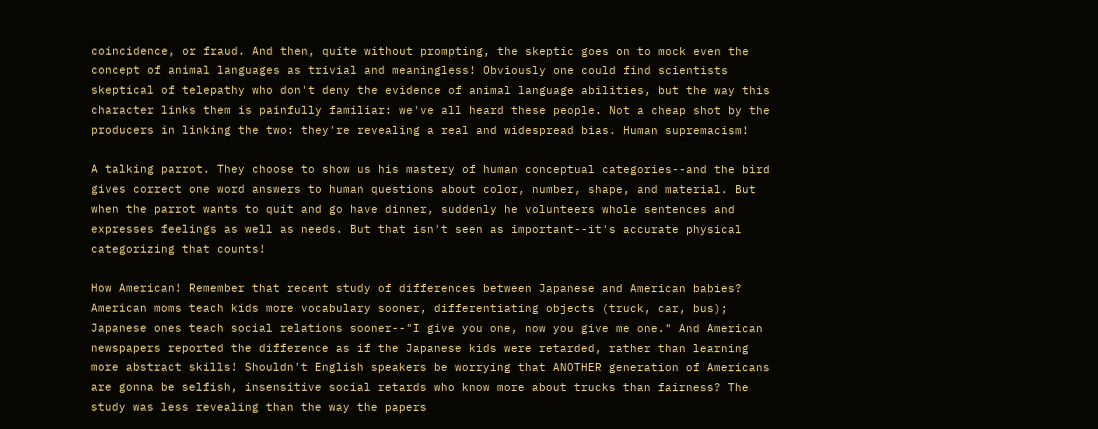coincidence, or fraud. And then, quite without prompting, the skeptic goes on to mock even the concept of animal languages as trivial and meaningless! Obviously one could find scientists skeptical of telepathy who don't deny the evidence of animal language abilities, but the way this character links them is painfully familiar: we've all heard these people. Not a cheap shot by the producers in linking the two: they're revealing a real and widespread bias. Human supremacism!

A talking parrot. They choose to show us his mastery of human conceptual categories--and the bird gives correct one word answers to human questions about color, number, shape, and material. But when the parrot wants to quit and go have dinner, suddenly he volunteers whole sentences and expresses feelings as well as needs. But that isn't seen as important--it's accurate physical categorizing that counts!

How American! Remember that recent study of differences between Japanese and American babies? American moms teach kids more vocabulary sooner, differentiating objects (truck, car, bus); Japanese ones teach social relations sooner--"I give you one, now you give me one." And American newspapers reported the difference as if the Japanese kids were retarded, rather than learning more abstract skills! Shouldn't English speakers be worrying that ANOTHER generation of Americans are gonna be selfish, insensitive social retards who know more about trucks than fairness? The study was less revealing than the way the papers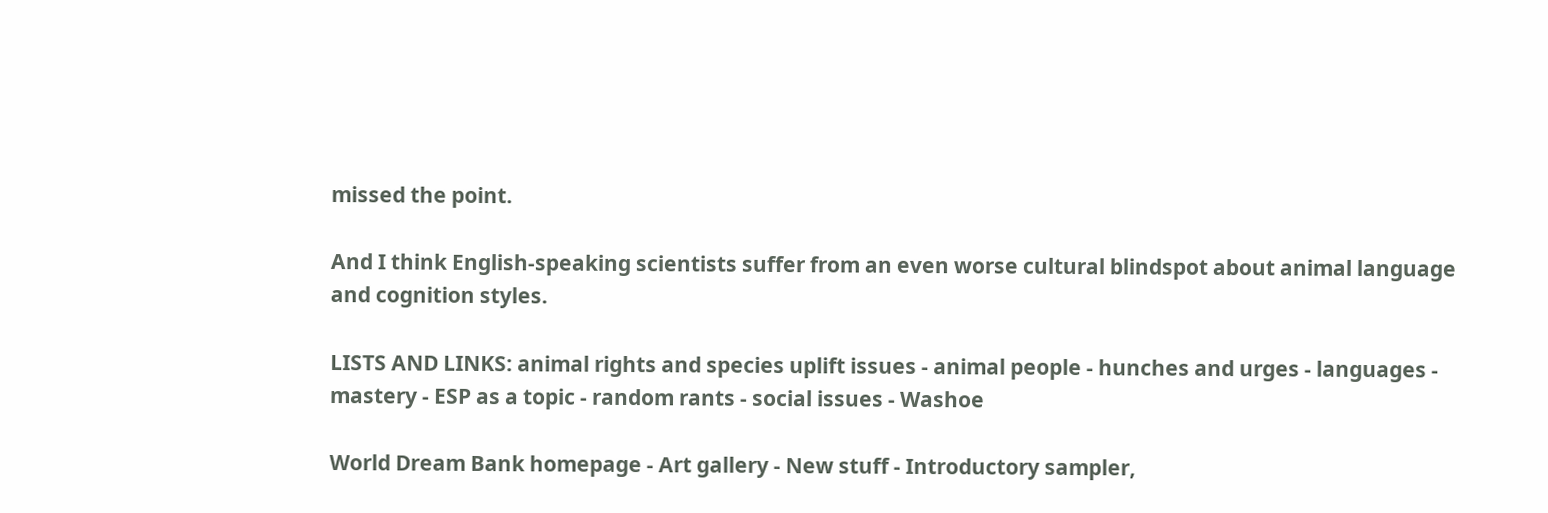missed the point.

And I think English-speaking scientists suffer from an even worse cultural blindspot about animal language and cognition styles.

LISTS AND LINKS: animal rights and species uplift issues - animal people - hunches and urges - languages - mastery - ESP as a topic - random rants - social issues - Washoe

World Dream Bank homepage - Art gallery - New stuff - Introductory sampler,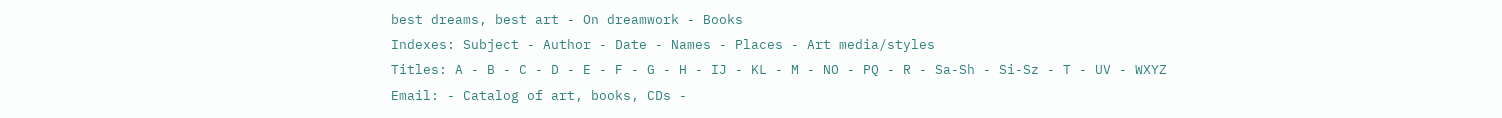best dreams, best art - On dreamwork - Books
Indexes: Subject - Author - Date - Names - Places - Art media/styles
Titles: A - B - C - D - E - F - G - H - IJ - KL - M - NO - PQ - R - Sa-Sh - Si-Sz - T - UV - WXYZ
Email: - Catalog of art, books, CDs -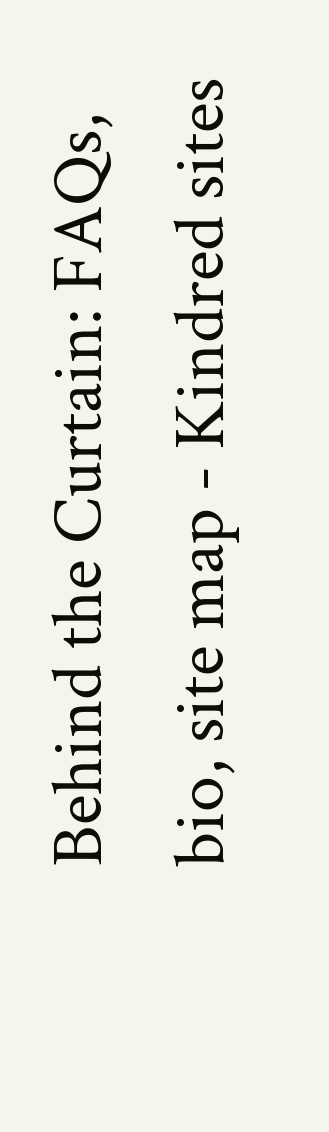Behind the Curtain: FAQs, bio, site map - Kindred sites